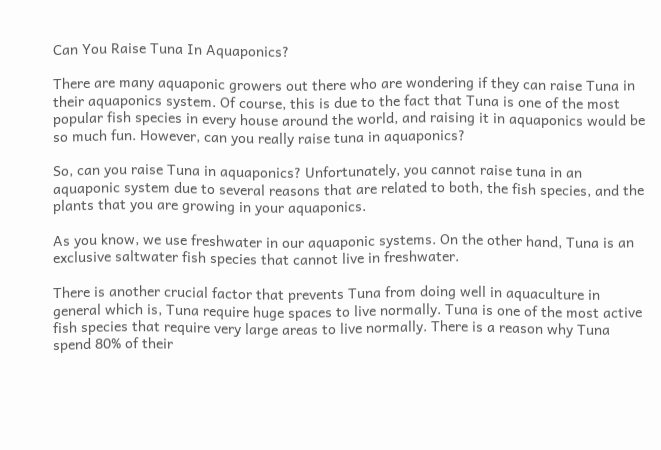Can You Raise Tuna In Aquaponics?

There are many aquaponic growers out there who are wondering if they can raise Tuna in their aquaponics system. Of course, this is due to the fact that Tuna is one of the most popular fish species in every house around the world, and raising it in aquaponics would be so much fun. However, can you really raise tuna in aquaponics?

So, can you raise Tuna in aquaponics? Unfortunately, you cannot raise tuna in an aquaponic system due to several reasons that are related to both, the fish species, and the plants that you are growing in your aquaponics.

As you know, we use freshwater in our aquaponic systems. On the other hand, Tuna is an exclusive saltwater fish species that cannot live in freshwater.

There is another crucial factor that prevents Tuna from doing well in aquaculture in general which is, Tuna require huge spaces to live normally. Tuna is one of the most active fish species that require very large areas to live normally. There is a reason why Tuna spend 80% of their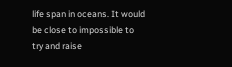life span in oceans. It would be close to impossible to try and raise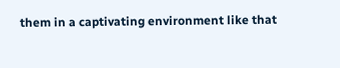them in a captivating environment like that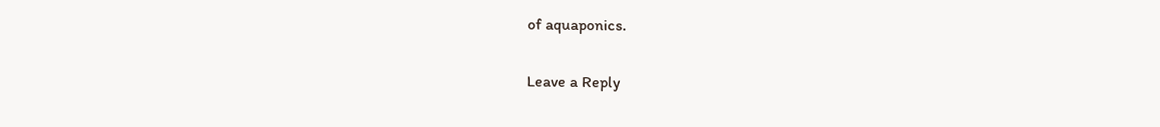of aquaponics.

Leave a Reply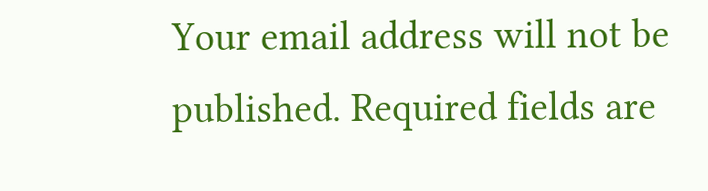Your email address will not be published. Required fields are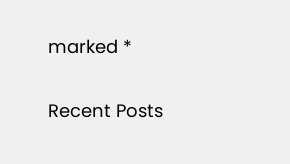marked *

Recent Posts